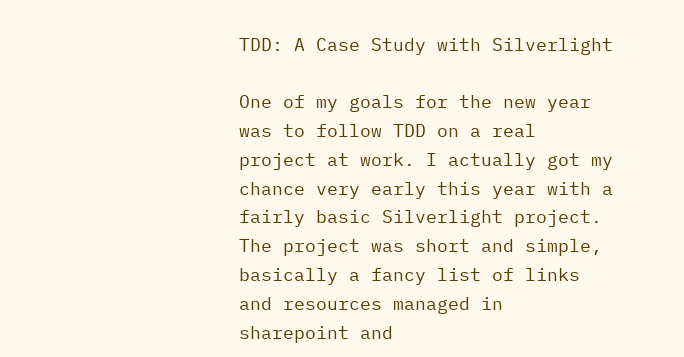TDD: A Case Study with Silverlight

One of my goals for the new year was to follow TDD on a real project at work. I actually got my chance very early this year with a fairly basic Silverlight project. The project was short and simple, basically a fancy list of links and resources managed in sharepoint and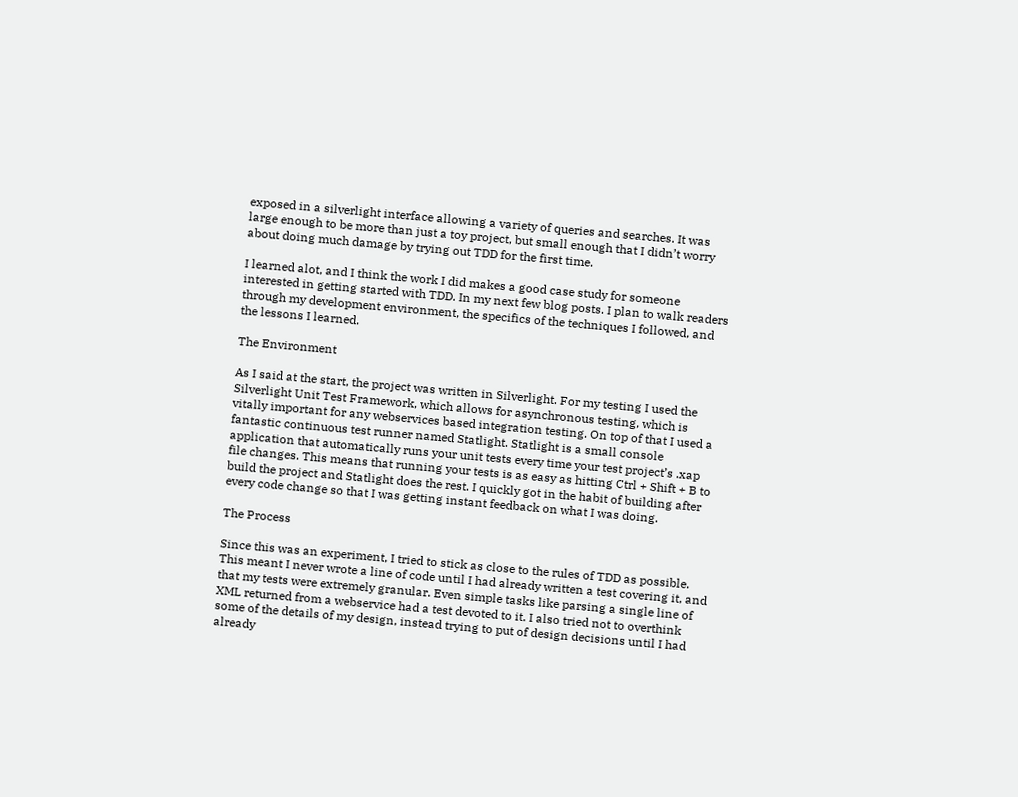exposed in a silverlight interface allowing a variety of queries and searches. It was large enough to be more than just a toy project, but small enough that I didn’t worry about doing much damage by trying out TDD for the first time.

I learned alot, and I think the work I did makes a good case study for someone interested in getting started with TDD. In my next few blog posts. I plan to walk readers through my development environment, the specifics of the techniques I followed, and the lessons I learned.

The Environment

As I said at the start, the project was written in Silverlight. For my testing I used the Silverlight Unit Test Framework, which allows for asynchronous testing, which is vitally important for any webservices based integration testing. On top of that I used a fantastic continuous test runner named Statlight. Statlight is a small console application that automatically runs your unit tests every time your test project’s .xap file changes. This means that running your tests is as easy as hitting Ctrl + Shift + B to build the project and Statlight does the rest. I quickly got in the habit of building after every code change so that I was getting instant feedback on what I was doing.

The Process

Since this was an experiment, I tried to stick as close to the rules of TDD as possible. This meant I never wrote a line of code until I had already written a test covering it, and that my tests were extremely granular. Even simple tasks like parsing a single line of XML returned from a webservice had a test devoted to it. I also tried not to overthink some of the details of my design, instead trying to put of design decisions until I had already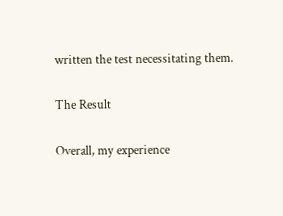written the test necessitating them.

The Result

Overall, my experience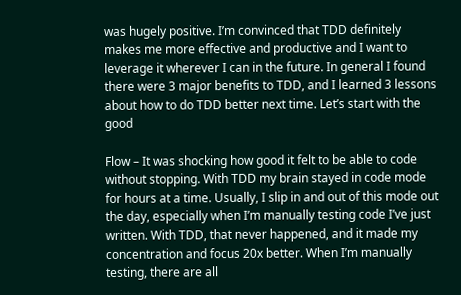was hugely positive. I’m convinced that TDD definitely makes me more effective and productive and I want to leverage it wherever I can in the future. In general I found there were 3 major benefits to TDD, and I learned 3 lessons about how to do TDD better next time. Let’s start with the good

Flow – It was shocking how good it felt to be able to code without stopping. With TDD my brain stayed in code mode for hours at a time. Usually, I slip in and out of this mode out the day, especially when I’m manually testing code I’ve just written. With TDD, that never happened, and it made my concentration and focus 20x better. When I’m manually testing, there are all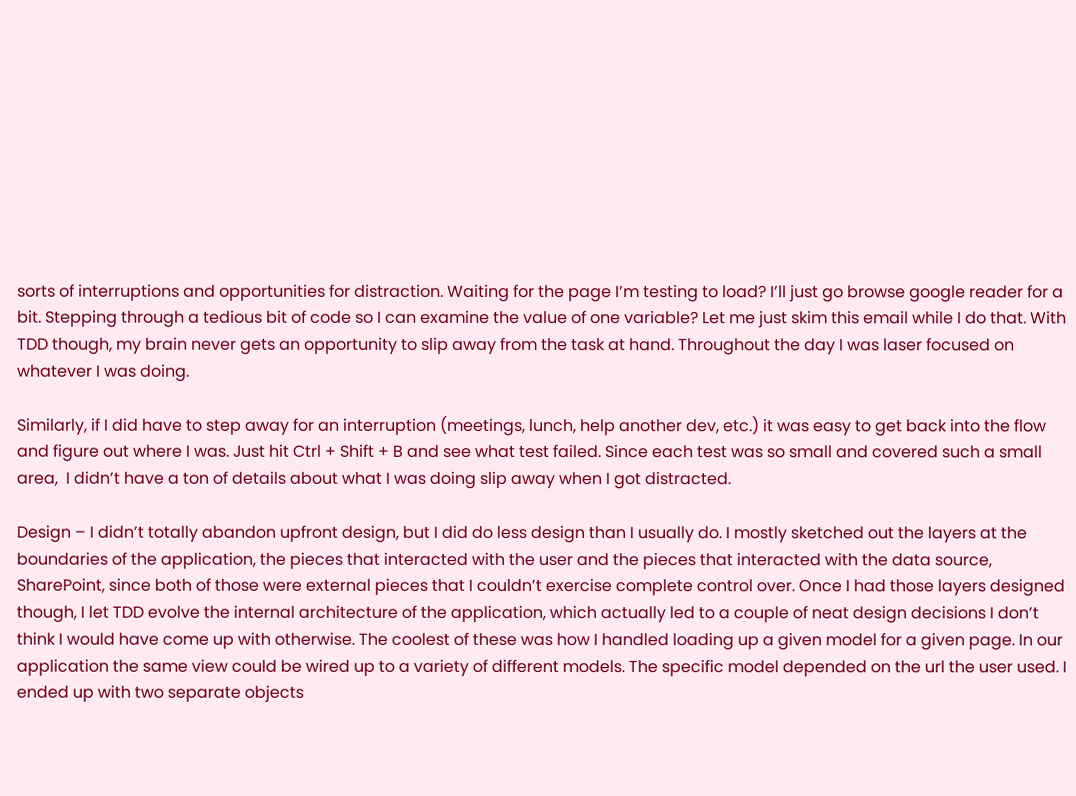sorts of interruptions and opportunities for distraction. Waiting for the page I’m testing to load? I’ll just go browse google reader for a bit. Stepping through a tedious bit of code so I can examine the value of one variable? Let me just skim this email while I do that. With TDD though, my brain never gets an opportunity to slip away from the task at hand. Throughout the day I was laser focused on whatever I was doing.

Similarly, if I did have to step away for an interruption (meetings, lunch, help another dev, etc.) it was easy to get back into the flow and figure out where I was. Just hit Ctrl + Shift + B and see what test failed. Since each test was so small and covered such a small area,  I didn’t have a ton of details about what I was doing slip away when I got distracted.

Design – I didn’t totally abandon upfront design, but I did do less design than I usually do. I mostly sketched out the layers at the boundaries of the application, the pieces that interacted with the user and the pieces that interacted with the data source, SharePoint, since both of those were external pieces that I couldn’t exercise complete control over. Once I had those layers designed though, I let TDD evolve the internal architecture of the application, which actually led to a couple of neat design decisions I don’t think I would have come up with otherwise. The coolest of these was how I handled loading up a given model for a given page. In our application the same view could be wired up to a variety of different models. The specific model depended on the url the user used. I ended up with two separate objects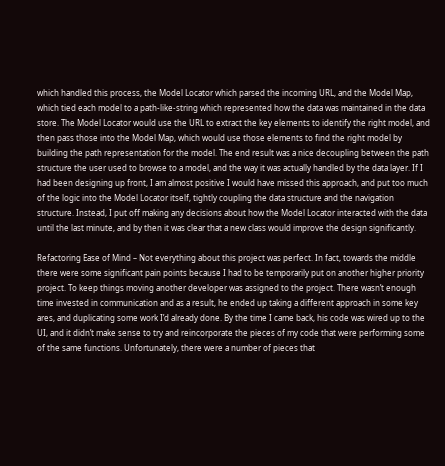which handled this process, the Model Locator which parsed the incoming URL, and the Model Map, which tied each model to a path-like-string which represented how the data was maintained in the data store. The Model Locator would use the URL to extract the key elements to identify the right model, and then pass those into the Model Map, which would use those elements to find the right model by building the path representation for the model. The end result was a nice decoupling between the path structure the user used to browse to a model, and the way it was actually handled by the data layer. If I had been designing up front, I am almost positive I would have missed this approach, and put too much of the logic into the Model Locator itself, tightly coupling the data structure and the navigation structure. Instead, I put off making any decisions about how the Model Locator interacted with the data until the last minute, and by then it was clear that a new class would improve the design significantly.

Refactoring Ease of Mind – Not everything about this project was perfect. In fact, towards the middle there were some significant pain points because I had to be temporarily put on another higher priority project. To keep things moving another developer was assigned to the project. There wasn’t enough time invested in communication and as a result, he ended up taking a different approach in some key ares, and duplicating some work I’d already done. By the time I came back, his code was wired up to the UI, and it didn’t make sense to try and reincorporate the pieces of my code that were performing some of the same functions. Unfortunately, there were a number of pieces that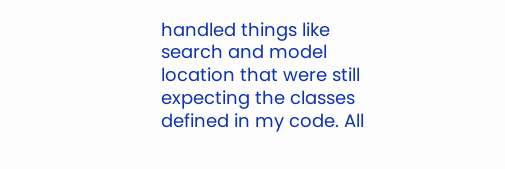handled things like search and model location that were still expecting the classes defined in my code. All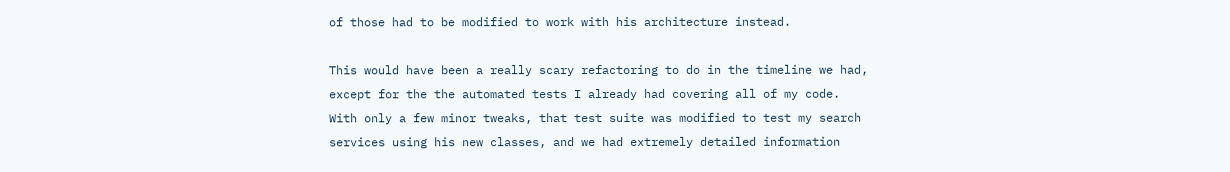of those had to be modified to work with his architecture instead.

This would have been a really scary refactoring to do in the timeline we had, except for the the automated tests I already had covering all of my code. With only a few minor tweaks, that test suite was modified to test my search services using his new classes, and we had extremely detailed information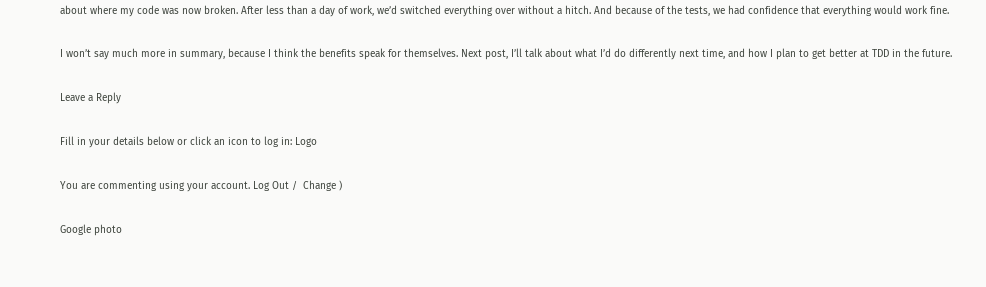about where my code was now broken. After less than a day of work, we’d switched everything over without a hitch. And because of the tests, we had confidence that everything would work fine.

I won’t say much more in summary, because I think the benefits speak for themselves. Next post, I’ll talk about what I’d do differently next time, and how I plan to get better at TDD in the future.

Leave a Reply

Fill in your details below or click an icon to log in: Logo

You are commenting using your account. Log Out /  Change )

Google photo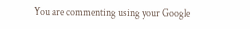You are commenting using your Google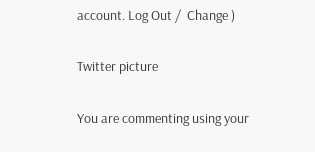account. Log Out /  Change )

Twitter picture

You are commenting using your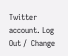Twitter account. Log Out /  Change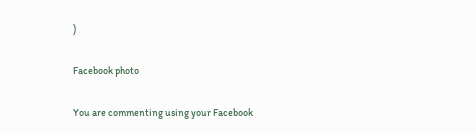)

Facebook photo

You are commenting using your Facebook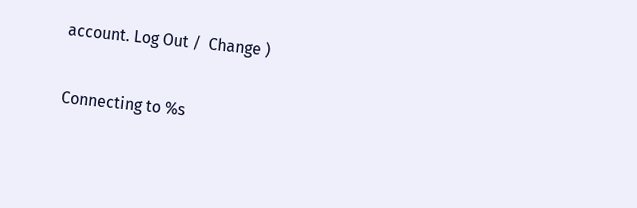account. Log Out /  Change )

Connecting to %s